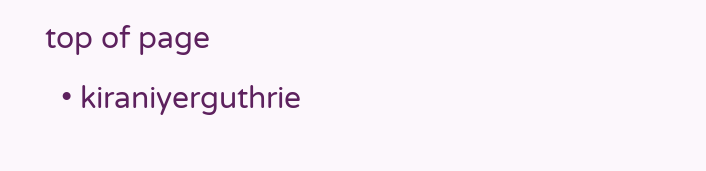top of page
  • kiraniyerguthrie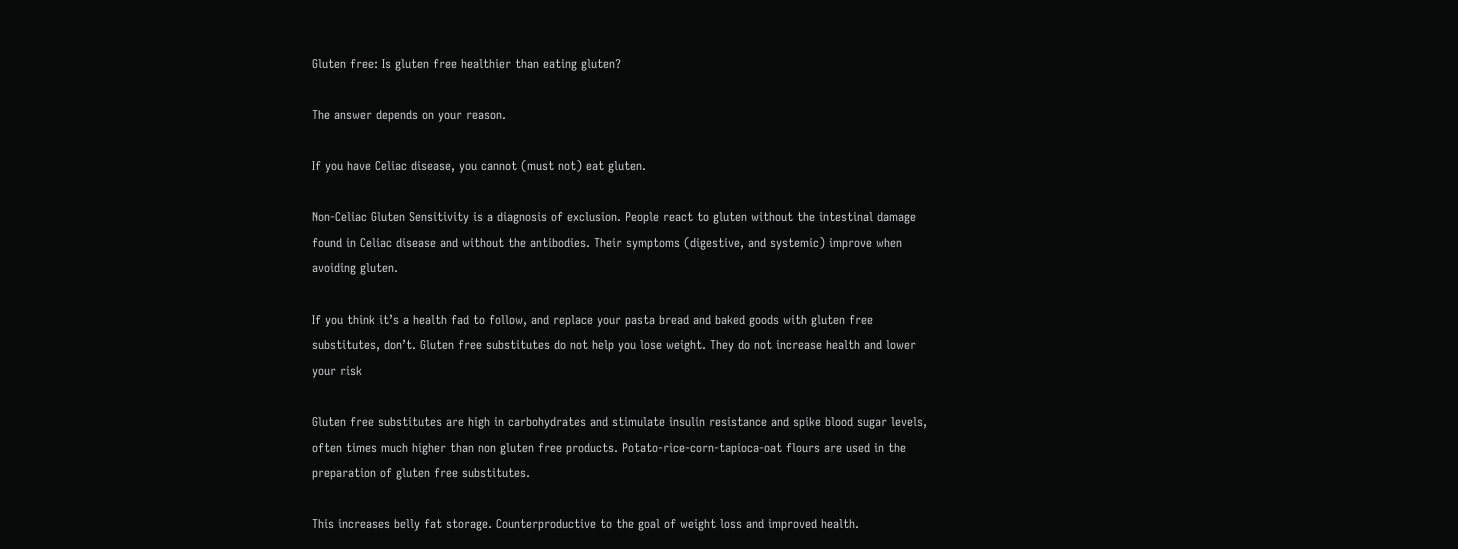Gluten free: Is gluten free healthier than eating gluten?

The answer depends on your reason.

If you have Celiac disease, you cannot (must not) eat gluten.

Non-Celiac Gluten Sensitivity is a diagnosis of exclusion. People react to gluten without the intestinal damage found in Celiac disease and without the antibodies. Their symptoms (digestive, and systemic) improve when avoiding gluten.

If you think it’s a health fad to follow, and replace your pasta bread and baked goods with gluten free substitutes, don’t. Gluten free substitutes do not help you lose weight. They do not increase health and lower your risk

Gluten free substitutes are high in carbohydrates and stimulate insulin resistance and spike blood sugar levels, often times much higher than non gluten free products. Potato-rice-corn-tapioca-oat flours are used in the preparation of gluten free substitutes.

This increases belly fat storage. Counterproductive to the goal of weight loss and improved health.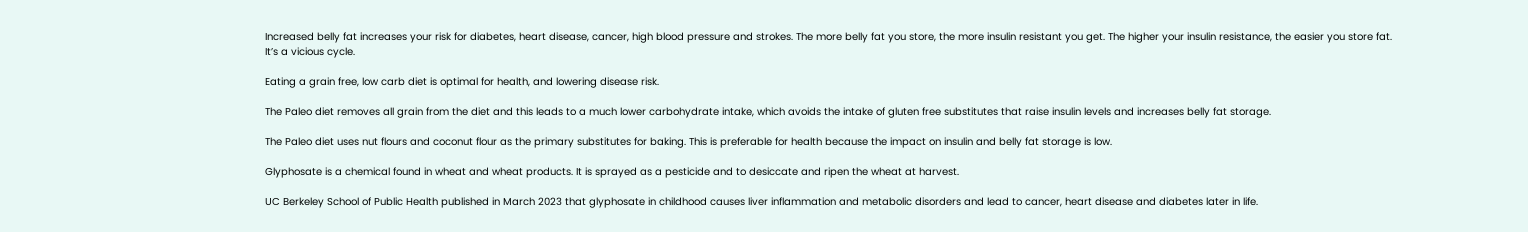Increased belly fat increases your risk for diabetes, heart disease, cancer, high blood pressure and strokes. The more belly fat you store, the more insulin resistant you get. The higher your insulin resistance, the easier you store fat. It’s a vicious cycle.

Eating a grain free, low carb diet is optimal for health, and lowering disease risk.

The Paleo diet removes all grain from the diet and this leads to a much lower carbohydrate intake, which avoids the intake of gluten free substitutes that raise insulin levels and increases belly fat storage.

The Paleo diet uses nut flours and coconut flour as the primary substitutes for baking. This is preferable for health because the impact on insulin and belly fat storage is low.

Glyphosate is a chemical found in wheat and wheat products. It is sprayed as a pesticide and to desiccate and ripen the wheat at harvest.

UC Berkeley School of Public Health published in March 2023 that glyphosate in childhood causes liver inflammation and metabolic disorders and lead to cancer, heart disease and diabetes later in life.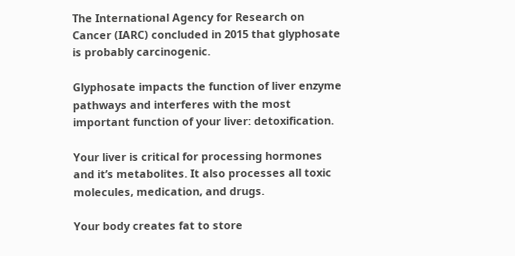The International Agency for Research on Cancer (IARC) concluded in 2015 that glyphosate is probably carcinogenic.

Glyphosate impacts the function of liver enzyme pathways and interferes with the most important function of your liver: detoxification.

Your liver is critical for processing hormones and it’s metabolites. It also processes all toxic molecules, medication, and drugs.

Your body creates fat to store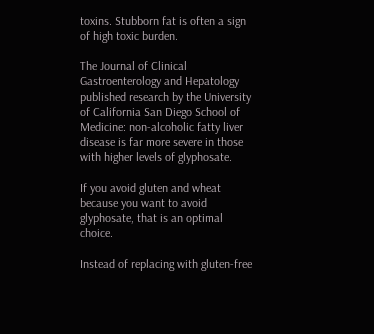toxins. Stubborn fat is often a sign of high toxic burden.

The Journal of Clinical Gastroenterology and Hepatology published research by the University of California San Diego School of Medicine: non-alcoholic fatty liver disease is far more severe in those with higher levels of glyphosate.

If you avoid gluten and wheat because you want to avoid glyphosate, that is an optimal choice.

Instead of replacing with gluten-free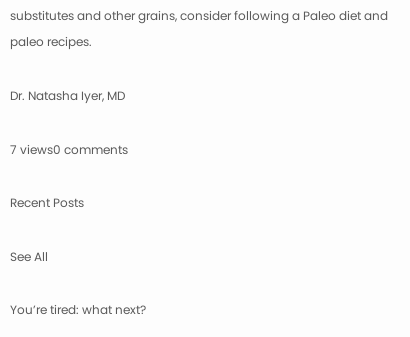substitutes and other grains, consider following a Paleo diet and paleo recipes.

Dr. Natasha Iyer, MD

7 views0 comments

Recent Posts

See All

You’re tired: what next?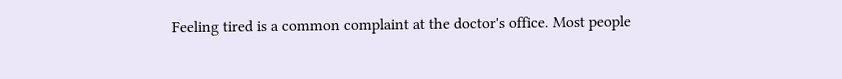Feeling tired is a common complaint at the doctor's office. Most people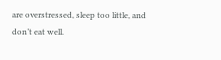are overstressed, sleep too little, and don’t eat well.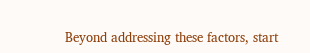Beyond addressing these factors, start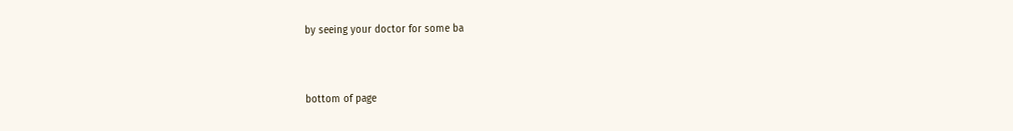by seeing your doctor for some ba


bottom of page